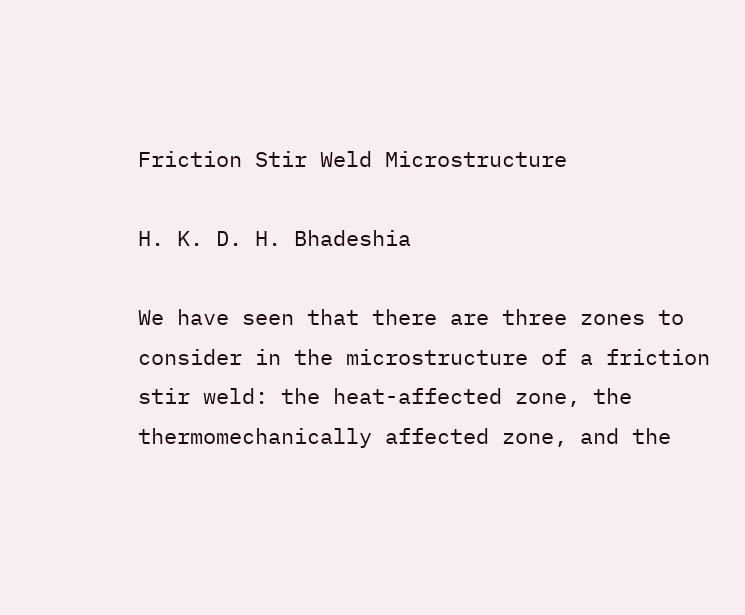Friction Stir Weld Microstructure

H. K. D. H. Bhadeshia

We have seen that there are three zones to consider in the microstructure of a friction stir weld: the heat-affected zone, the thermomechanically affected zone, and the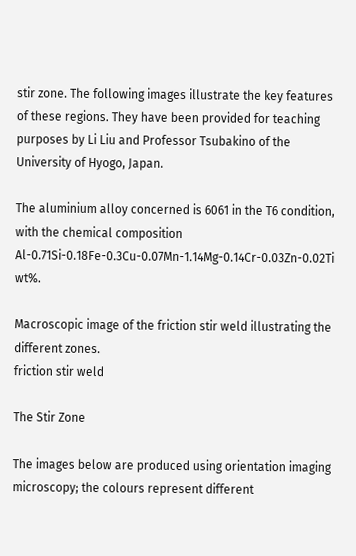stir zone. The following images illustrate the key features of these regions. They have been provided for teaching purposes by Li Liu and Professor Tsubakino of the University of Hyogo, Japan.

The aluminium alloy concerned is 6061 in the T6 condition, with the chemical composition Al-0.71Si-0.18Fe-0.3Cu-0.07Mn-1.14Mg-0.14Cr-0.03Zn-0.02Ti wt%.

Macroscopic image of the friction stir weld illustrating the different zones.
friction stir weld

The Stir Zone

The images below are produced using orientation imaging microscopy; the colours represent different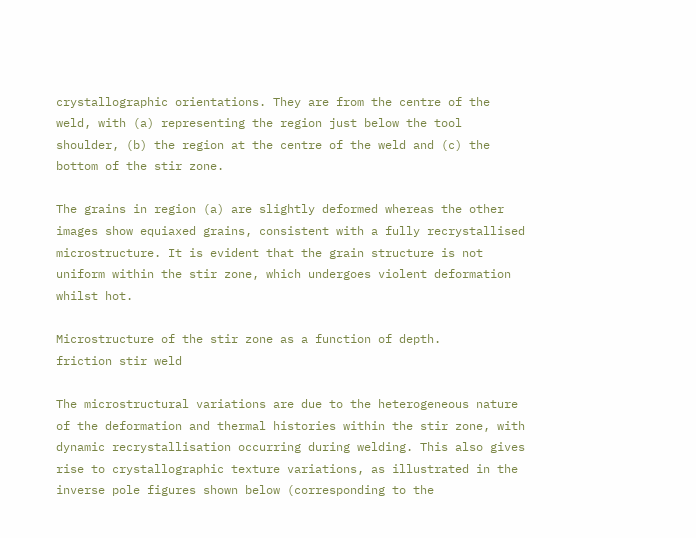crystallographic orientations. They are from the centre of the weld, with (a) representing the region just below the tool shoulder, (b) the region at the centre of the weld and (c) the bottom of the stir zone.

The grains in region (a) are slightly deformed whereas the other images show equiaxed grains, consistent with a fully recrystallised microstructure. It is evident that the grain structure is not uniform within the stir zone, which undergoes violent deformation whilst hot.

Microstructure of the stir zone as a function of depth.
friction stir weld

The microstructural variations are due to the heterogeneous nature of the deformation and thermal histories within the stir zone, with dynamic recrystallisation occurring during welding. This also gives rise to crystallographic texture variations, as illustrated in the inverse pole figures shown below (corresponding to the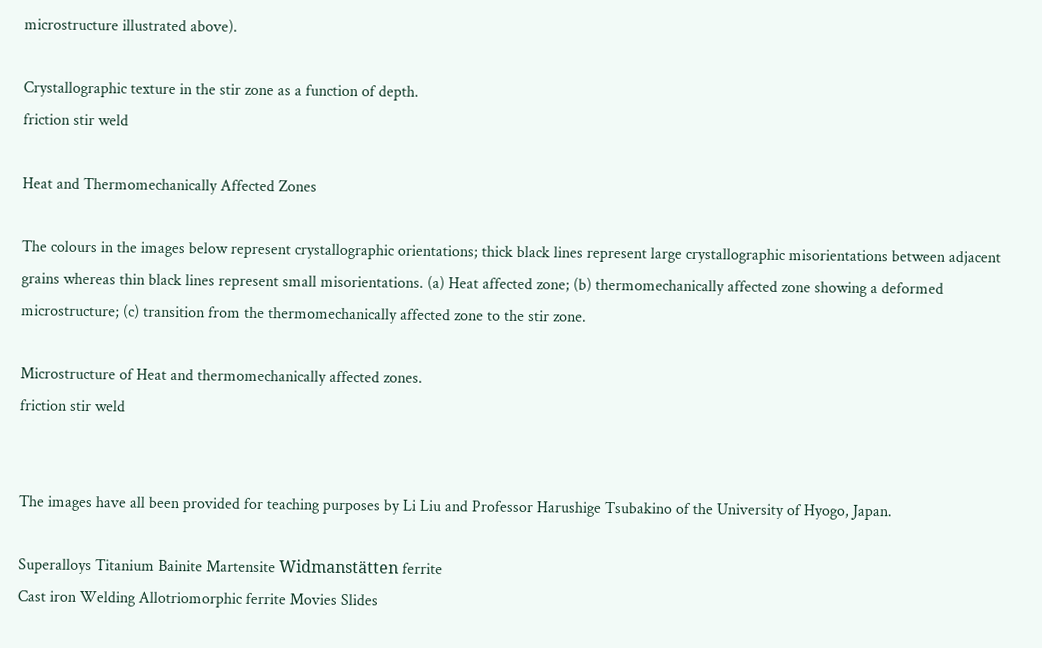microstructure illustrated above).

Crystallographic texture in the stir zone as a function of depth.
friction stir weld

Heat and Thermomechanically Affected Zones

The colours in the images below represent crystallographic orientations; thick black lines represent large crystallographic misorientations between adjacent grains whereas thin black lines represent small misorientations. (a) Heat affected zone; (b) thermomechanically affected zone showing a deformed microstructure; (c) transition from the thermomechanically affected zone to the stir zone.

Microstructure of Heat and thermomechanically affected zones.
friction stir weld


The images have all been provided for teaching purposes by Li Liu and Professor Harushige Tsubakino of the University of Hyogo, Japan.

Superalloys Titanium Bainite Martensite Widmanstätten ferrite
Cast iron Welding Allotriomorphic ferrite Movies Slides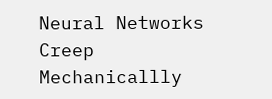Neural Networks Creep Mechanicallly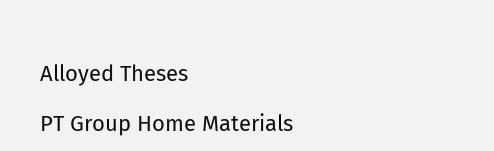Alloyed Theses

PT Group Home Materials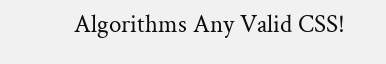Algorithms Any Valid CSS!